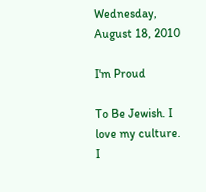Wednesday, August 18, 2010

I'm Proud

To Be Jewish. I love my culture. I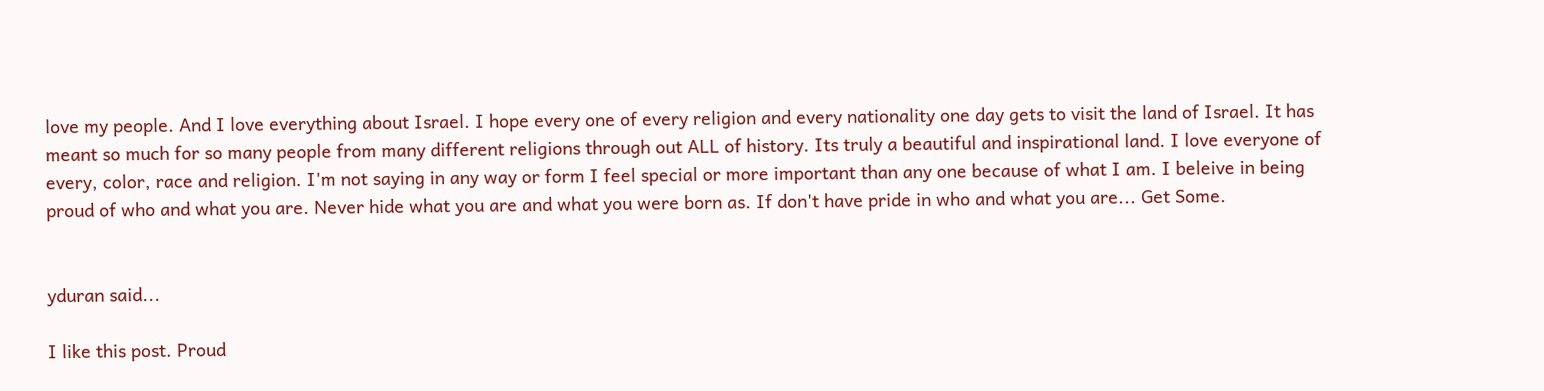love my people. And I love everything about Israel. I hope every one of every religion and every nationality one day gets to visit the land of Israel. It has meant so much for so many people from many different religions through out ALL of history. Its truly a beautiful and inspirational land. I love everyone of every, color, race and religion. I'm not saying in any way or form I feel special or more important than any one because of what I am. I beleive in being proud of who and what you are. Never hide what you are and what you were born as. If don't have pride in who and what you are... Get Some.


yduran said...

I like this post. Proud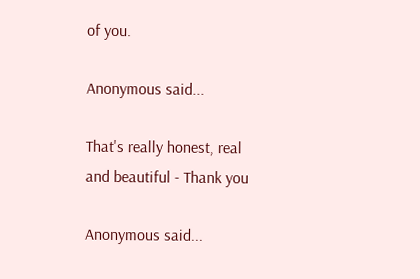of you.

Anonymous said...

That's really honest, real and beautiful - Thank you

Anonymous said...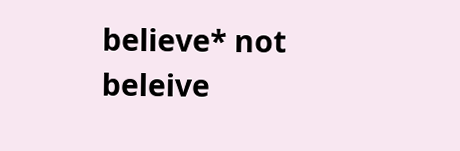believe* not beleive